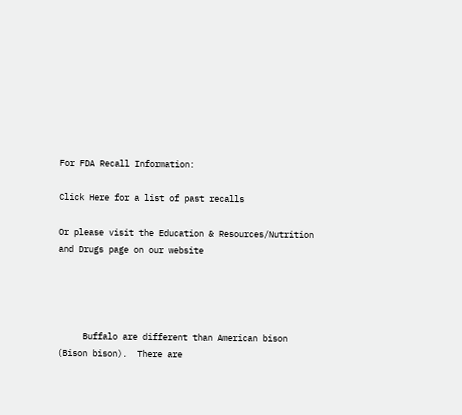For FDA Recall Information:

Click Here for a list of past recalls

Or please visit the Education & Resources/Nutrition and Drugs page on our website




     Buffalo are different than American bison (Bison bison).  There are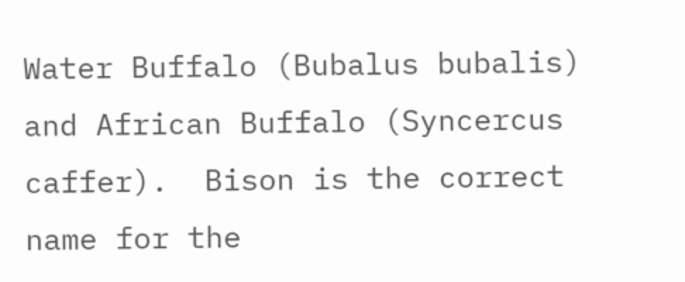Water Buffalo (Bubalus bubalis) and African Buffalo (Syncercus caffer).  Bison is the correct name for the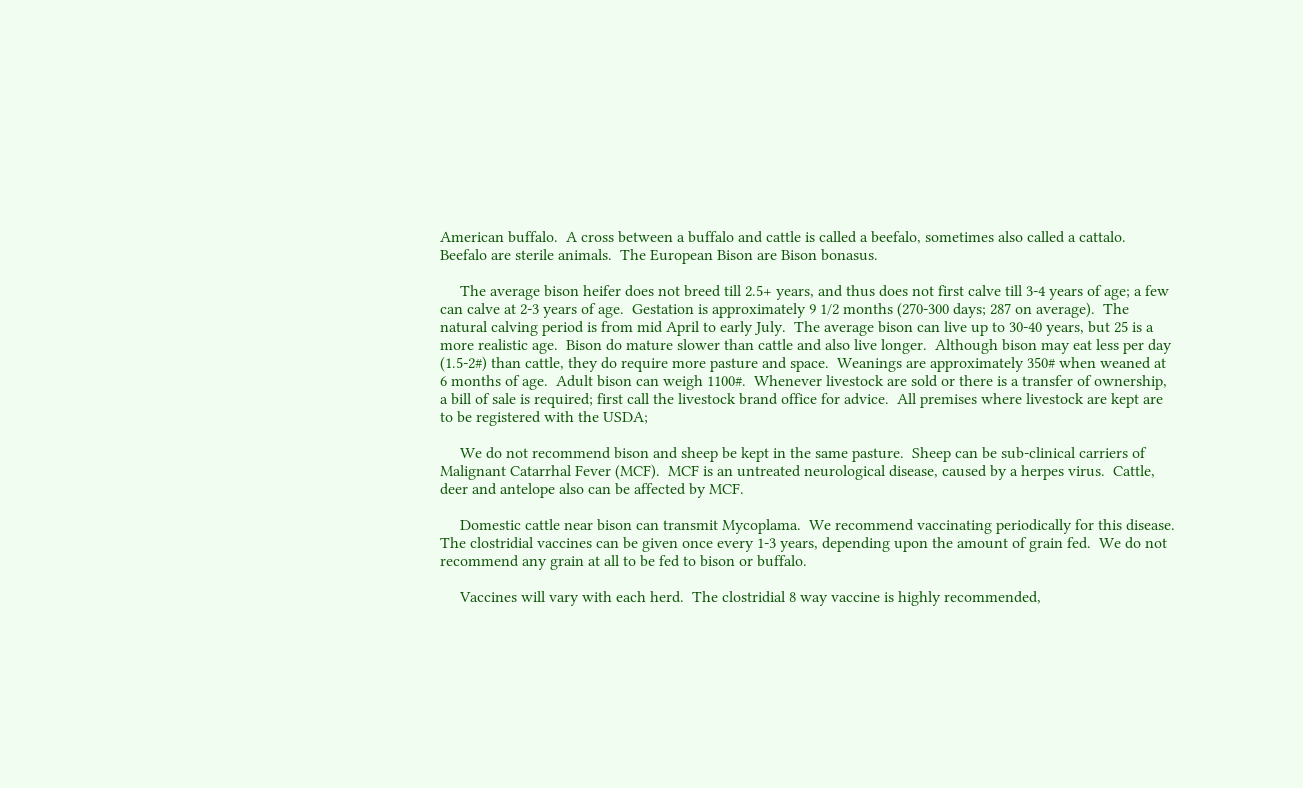American buffalo.  A cross between a buffalo and cattle is called a beefalo, sometimes also called a cattalo.  Beefalo are sterile animals.  The European Bison are Bison bonasus.

     The average bison heifer does not breed till 2.5+ years, and thus does not first calve till 3-4 years of age; a few can calve at 2-3 years of age.  Gestation is approximately 9 1/2 months (270-300 days; 287 on average).  The natural calving period is from mid April to early July.  The average bison can live up to 30-40 years, but 25 is a more realistic age.  Bison do mature slower than cattle and also live longer.  Although bison may eat less per day (1.5-2#) than cattle, they do require more pasture and space.  Weanings are approximately 350# when weaned at 6 months of age.  Adult bison can weigh 1100#.  Whenever livestock are sold or there is a transfer of ownership, a bill of sale is required; first call the livestock brand office for advice.  All premises where livestock are kept are to be registered with the USDA;

     We do not recommend bison and sheep be kept in the same pasture.  Sheep can be sub-clinical carriers of Malignant Catarrhal Fever (MCF).  MCF is an untreated neurological disease, caused by a herpes virus.  Cattle, deer and antelope also can be affected by MCF.

     Domestic cattle near bison can transmit Mycoplama.  We recommend vaccinating periodically for this disease.  The clostridial vaccines can be given once every 1-3 years, depending upon the amount of grain fed.  We do not recommend any grain at all to be fed to bison or buffalo.

     Vaccines will vary with each herd.  The clostridial 8 way vaccine is highly recommended,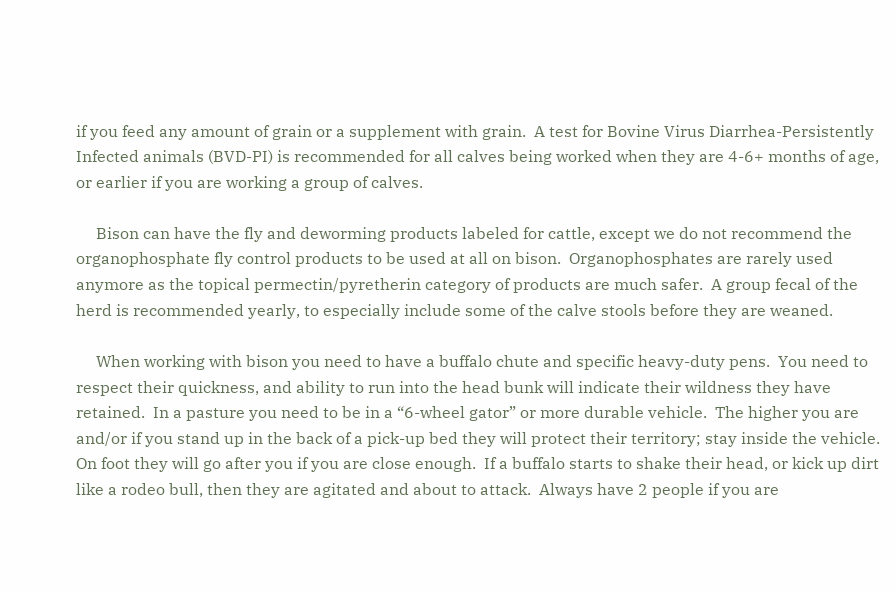if you feed any amount of grain or a supplement with grain.  A test for Bovine Virus Diarrhea-Persistently Infected animals (BVD-PI) is recommended for all calves being worked when they are 4-6+ months of age, or earlier if you are working a group of calves.

     Bison can have the fly and deworming products labeled for cattle, except we do not recommend the organophosphate fly control products to be used at all on bison.  Organophosphates are rarely used anymore as the topical permectin/pyretherin category of products are much safer.  A group fecal of the herd is recommended yearly, to especially include some of the calve stools before they are weaned.

     When working with bison you need to have a buffalo chute and specific heavy-duty pens.  You need to respect their quickness, and ability to run into the head bunk will indicate their wildness they have retained.  In a pasture you need to be in a “6-wheel gator” or more durable vehicle.  The higher you are and/or if you stand up in the back of a pick-up bed they will protect their territory; stay inside the vehicle.  On foot they will go after you if you are close enough.  If a buffalo starts to shake their head, or kick up dirt like a rodeo bull, then they are agitated and about to attack.  Always have 2 people if you are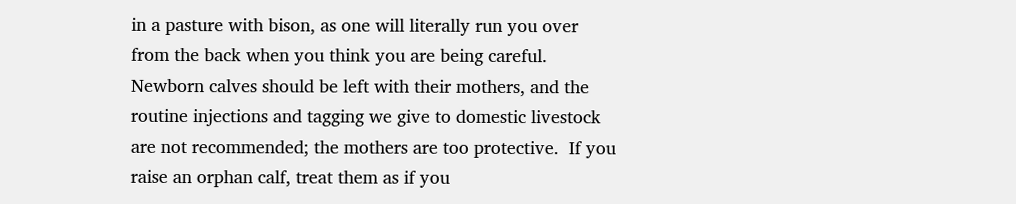in a pasture with bison, as one will literally run you over from the back when you think you are being careful. Newborn calves should be left with their mothers, and the routine injections and tagging we give to domestic livestock are not recommended; the mothers are too protective.  If you raise an orphan calf, treat them as if you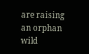are raising an orphan wild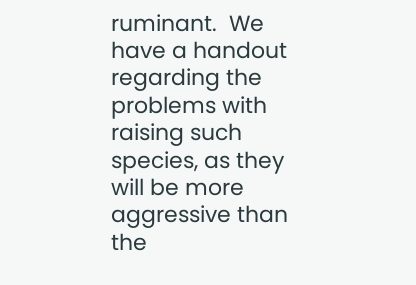ruminant.  We have a handout regarding the problems with raising such species, as they will be more aggressive than the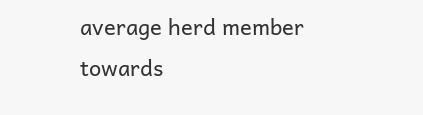average herd member towards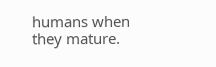humans when they mature.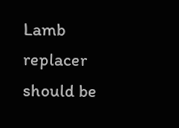Lamb replacer should be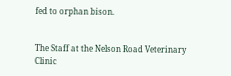fed to orphan bison.


The Staff at the Nelson Road Veterinary Clinic